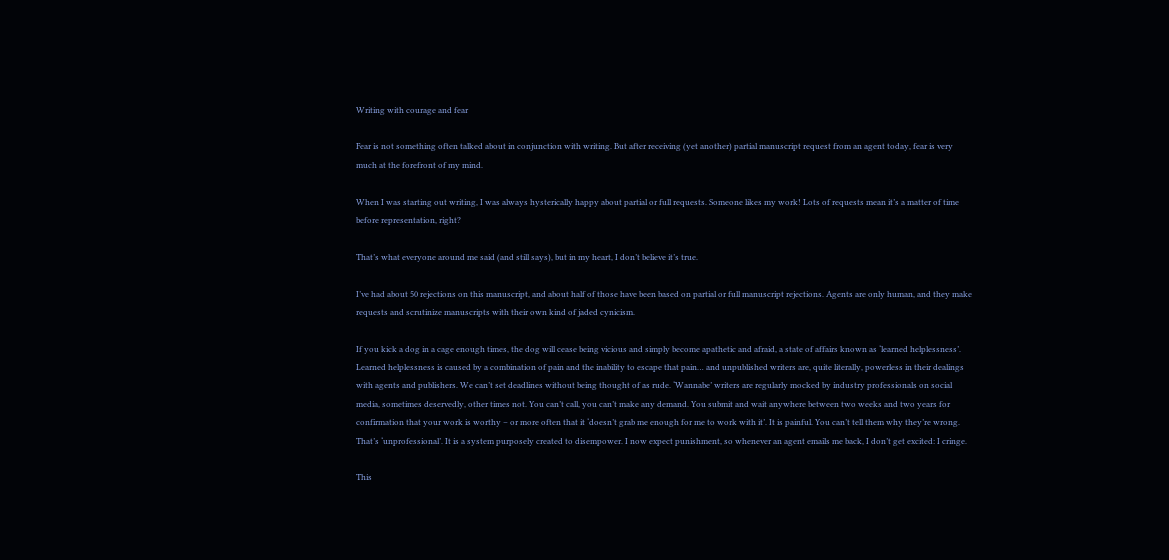Writing with courage and fear

Fear is not something often talked about in conjunction with writing. But after receiving (yet another) partial manuscript request from an agent today, fear is very much at the forefront of my mind.

When I was starting out writing, I was always hysterically happy about partial or full requests. Someone likes my work! Lots of requests mean it’s a matter of time before representation, right?

That’s what everyone around me said (and still says), but in my heart, I don’t believe it’s true.

I’ve had about 50 rejections on this manuscript, and about half of those have been based on partial or full manuscript rejections. Agents are only human, and they make requests and scrutinize manuscripts with their own kind of jaded cynicism.

If you kick a dog in a cage enough times, the dog will cease being vicious and simply become apathetic and afraid, a state of affairs known as ‘learned helplessness’. Learned helplessness is caused by a combination of pain and the inability to escape that pain… and unpublished writers are, quite literally, powerless in their dealings with agents and publishers. We can’t set deadlines without being thought of as rude. ‘Wannabe’ writers are regularly mocked by industry professionals on social media, sometimes deservedly, other times not. You can’t call, you can’t make any demand. You submit and wait anywhere between two weeks and two years for confirmation that your work is worthy – or more often that it ‘doesn’t grab me enough for me to work with it’. It is painful. You can’t tell them why they’re wrong. That’s ‘unprofessional’. It is a system purposely created to disempower. I now expect punishment, so whenever an agent emails me back, I don’t get excited: I cringe.

This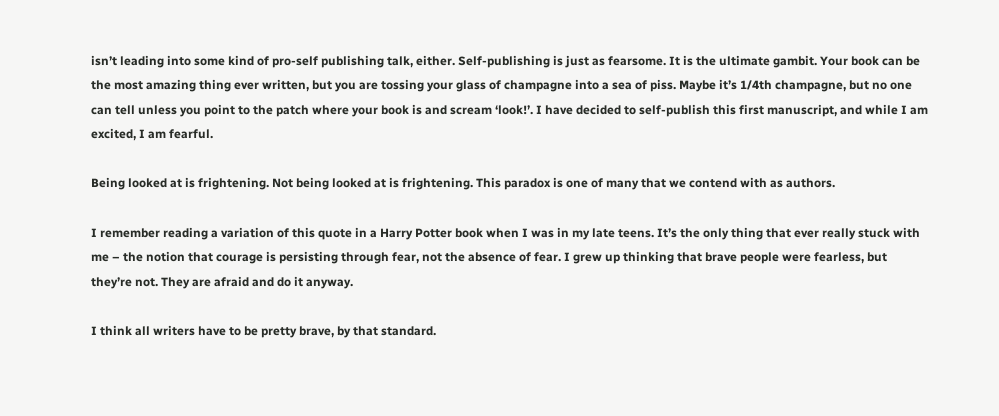isn’t leading into some kind of pro-self publishing talk, either. Self-publishing is just as fearsome. It is the ultimate gambit. Your book can be the most amazing thing ever written, but you are tossing your glass of champagne into a sea of piss. Maybe it’s 1/4th champagne, but no one can tell unless you point to the patch where your book is and scream ‘look!’. I have decided to self-publish this first manuscript, and while I am excited, I am fearful.

Being looked at is frightening. Not being looked at is frightening. This paradox is one of many that we contend with as authors.

I remember reading a variation of this quote in a Harry Potter book when I was in my late teens. It’s the only thing that ever really stuck with me – the notion that courage is persisting through fear, not the absence of fear. I grew up thinking that brave people were fearless, but they’re not. They are afraid and do it anyway.

I think all writers have to be pretty brave, by that standard.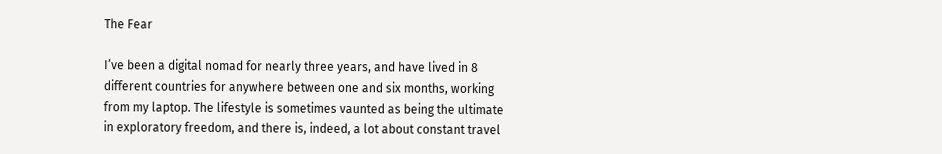The Fear

I’ve been a digital nomad for nearly three years, and have lived in 8 different countries for anywhere between one and six months, working from my laptop. The lifestyle is sometimes vaunted as being the ultimate in exploratory freedom, and there is, indeed, a lot about constant travel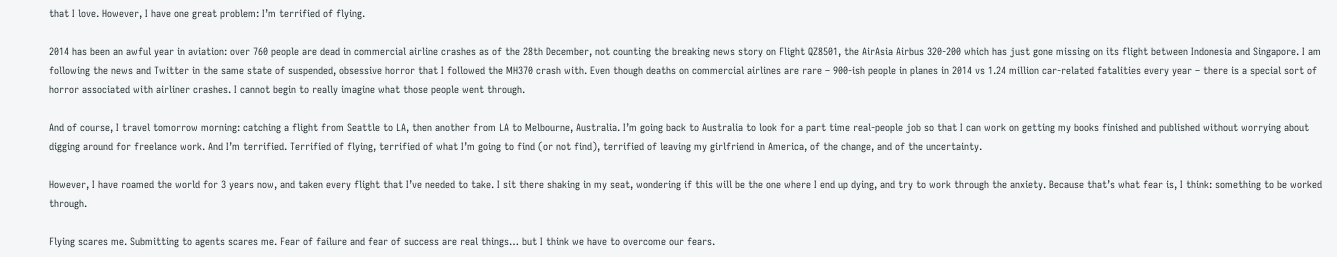that I love. However, I have one great problem: I’m terrified of flying.

2014 has been an awful year in aviation: over 760 people are dead in commercial airline crashes as of the 28th December, not counting the breaking news story on Flight QZ8501, the AirAsia Airbus 320-200 which has just gone missing on its flight between Indonesia and Singapore. I am following the news and Twitter in the same state of suspended, obsessive horror that I followed the MH370 crash with. Even though deaths on commercial airlines are rare – 900-ish people in planes in 2014 vs 1.24 million car-related fatalities every year – there is a special sort of horror associated with airliner crashes. I cannot begin to really imagine what those people went through.

And of course, I travel tomorrow morning: catching a flight from Seattle to LA, then another from LA to Melbourne, Australia. I’m going back to Australia to look for a part time real-people job so that I can work on getting my books finished and published without worrying about digging around for freelance work. And I’m terrified. Terrified of flying, terrified of what I’m going to find (or not find), terrified of leaving my girlfriend in America, of the change, and of the uncertainty.

However, I have roamed the world for 3 years now, and taken every flight that I’ve needed to take. I sit there shaking in my seat, wondering if this will be the one where I end up dying, and try to work through the anxiety. Because that’s what fear is, I think: something to be worked through.

Flying scares me. Submitting to agents scares me. Fear of failure and fear of success are real things… but I think we have to overcome our fears.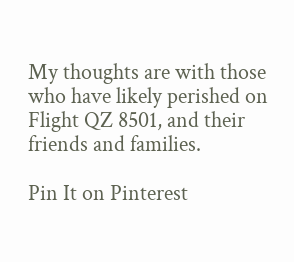My thoughts are with those who have likely perished on Flight QZ 8501, and their friends and families.

Pin It on Pinterest